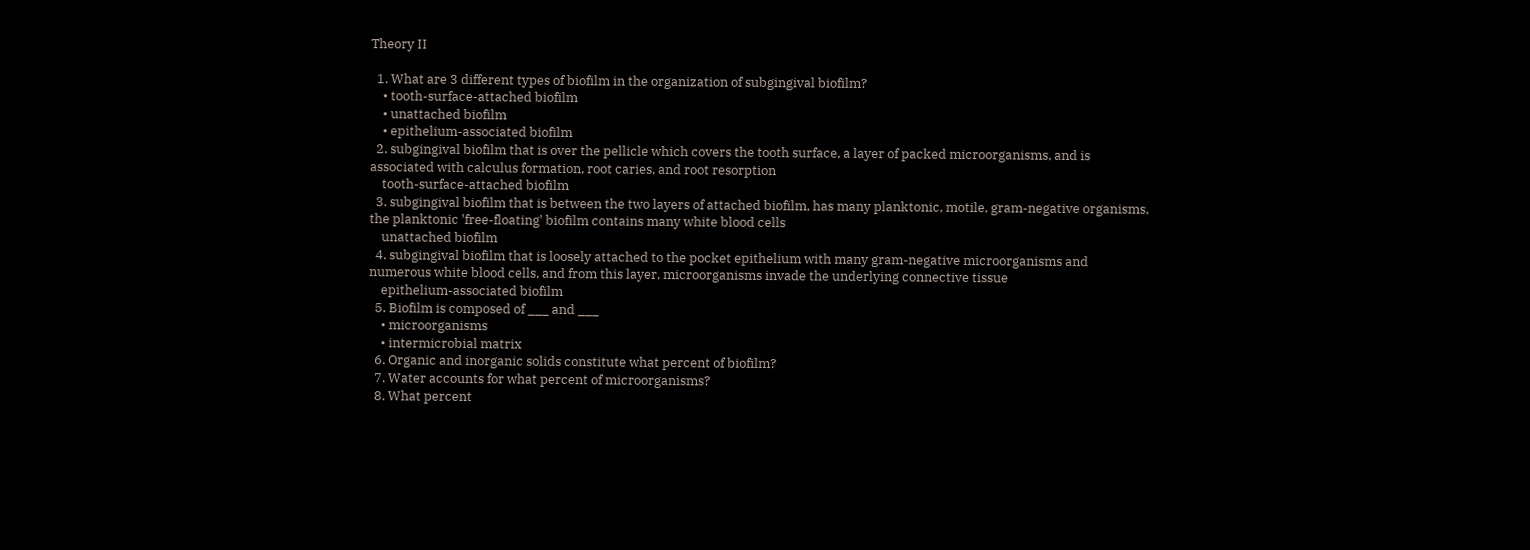Theory II

  1. What are 3 different types of biofilm in the organization of subgingival biofilm?
    • tooth-surface-attached biofilm
    • unattached biofilm
    • epithelium-associated biofilm
  2. subgingival biofilm that is over the pellicle which covers the tooth surface, a layer of packed microorganisms, and is associated with calculus formation, root caries, and root resorption
    tooth-surface-attached biofilm
  3. subgingival biofilm that is between the two layers of attached biofilm, has many planktonic, motile, gram-negative organisms, the planktonic 'free-floating' biofilm contains many white blood cells
    unattached biofilm
  4. subgingival biofilm that is loosely attached to the pocket epithelium with many gram-negative microorganisms and numerous white blood cells, and from this layer, microorganisms invade the underlying connective tissue
    epithelium-associated biofilm
  5. Biofilm is composed of ___ and ___
    • microorganisms
    • intermicrobial matrix
  6. Organic and inorganic solids constitute what percent of biofilm?
  7. Water accounts for what percent of microorganisms?
  8. What percent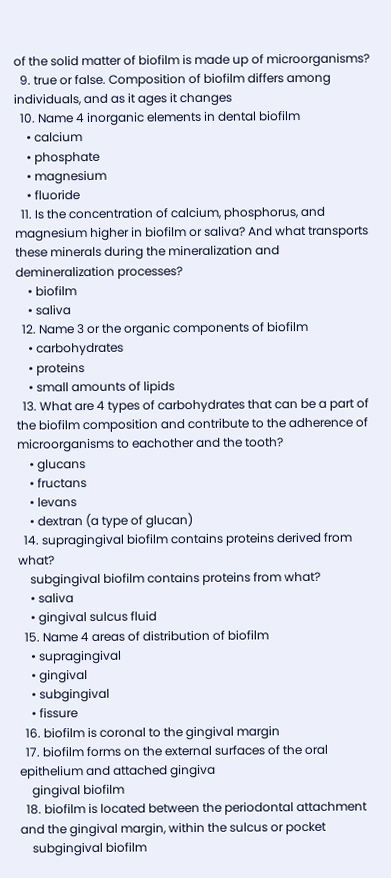of the solid matter of biofilm is made up of microorganisms?
  9. true or false. Composition of biofilm differs among individuals, and as it ages it changes
  10. Name 4 inorganic elements in dental biofilm
    • calcium
    • phosphate
    • magnesium
    • fluoride
  11. Is the concentration of calcium, phosphorus, and magnesium higher in biofilm or saliva? And what transports these minerals during the mineralization and demineralization processes?
    • biofilm
    • saliva
  12. Name 3 or the organic components of biofilm
    • carbohydrates
    • proteins
    • small amounts of lipids
  13. What are 4 types of carbohydrates that can be a part of the biofilm composition and contribute to the adherence of microorganisms to eachother and the tooth?
    • glucans
    • fructans
    • levans
    • dextran (a type of glucan)
  14. supragingival biofilm contains proteins derived from what?
    subgingival biofilm contains proteins from what?
    • saliva
    • gingival sulcus fluid
  15. Name 4 areas of distribution of biofilm
    • supragingival
    • gingival
    • subgingival
    • fissure
  16. biofilm is coronal to the gingival margin
  17. biofilm forms on the external surfaces of the oral epithelium and attached gingiva
    gingival biofilm
  18. biofilm is located between the periodontal attachment and the gingival margin, within the sulcus or pocket
    subgingival biofilm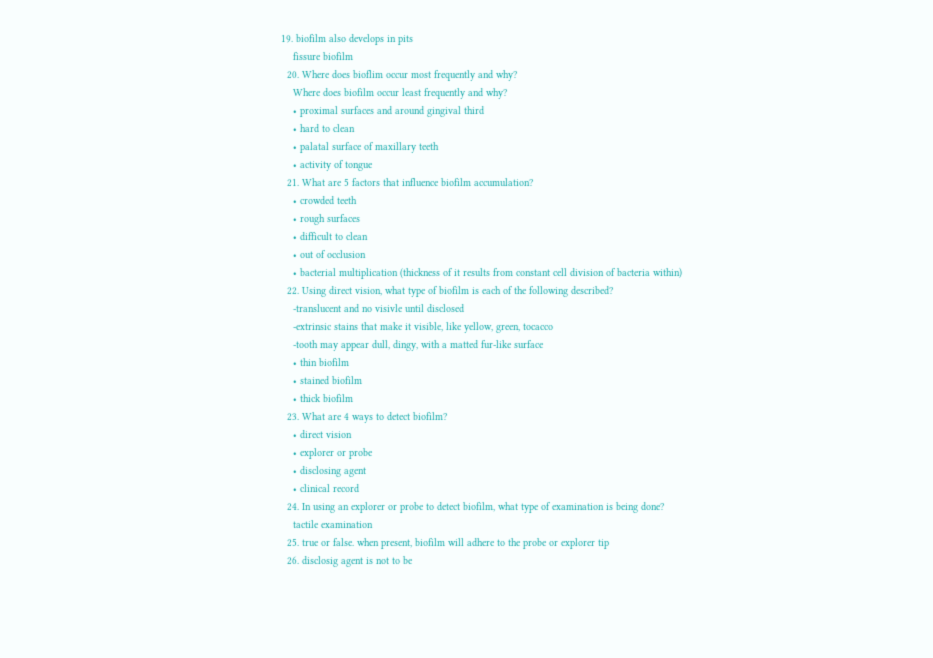19. biofilm also develops in pits
    fissure biofilm
  20. Where does bioflim occur most frequently and why?
    Where does biofilm occur least frequently and why?
    • proximal surfaces and around gingival third
    • hard to clean
    • palatal surface of maxillary teeth
    • activity of tongue
  21. What are 5 factors that influence biofilm accumulation?
    • crowded teeth
    • rough surfaces
    • difficult to clean
    • out of occlusion
    • bacterial multiplication (thickness of it results from constant cell division of bacteria within)
  22. Using direct vision, what type of biofilm is each of the following described?
    -translucent and no visivle until disclosed
    -extrinsic stains that make it visible, like yellow, green, tocacco
    -tooth may appear dull, dingy, with a matted fur-like surface
    • thin biofilm
    • stained biofilm
    • thick biofilm
  23. What are 4 ways to detect biofilm?
    • direct vision
    • explorer or probe
    • disclosing agent
    • clinical record
  24. In using an explorer or probe to detect biofilm, what type of examination is being done?
    tactile examination
  25. true or false. when present, biofilm will adhere to the probe or explorer tip
  26. disclosig agent is not to be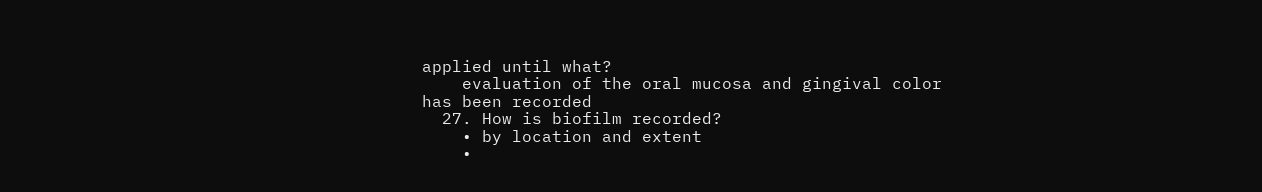applied until what?
    evaluation of the oral mucosa and gingival color has been recorded
  27. How is biofilm recorded?
    • by location and extent
    •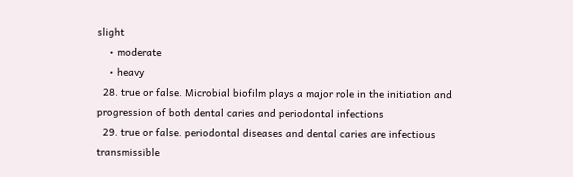slight
    • moderate
    • heavy
  28. true or false. Microbial biofilm plays a major role in the initiation and progression of both dental caries and periodontal infections
  29. true or false. periodontal diseases and dental caries are infectious transmissible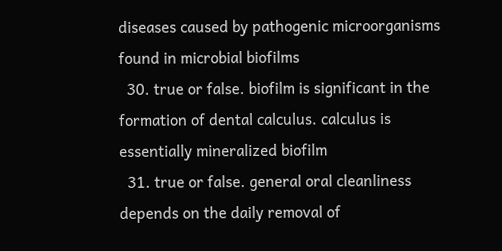diseases caused by pathogenic microorganisms found in microbial biofilms
  30. true or false. biofilm is significant in the formation of dental calculus. calculus is essentially mineralized biofilm
  31. true or false. general oral cleanliness depends on the daily removal of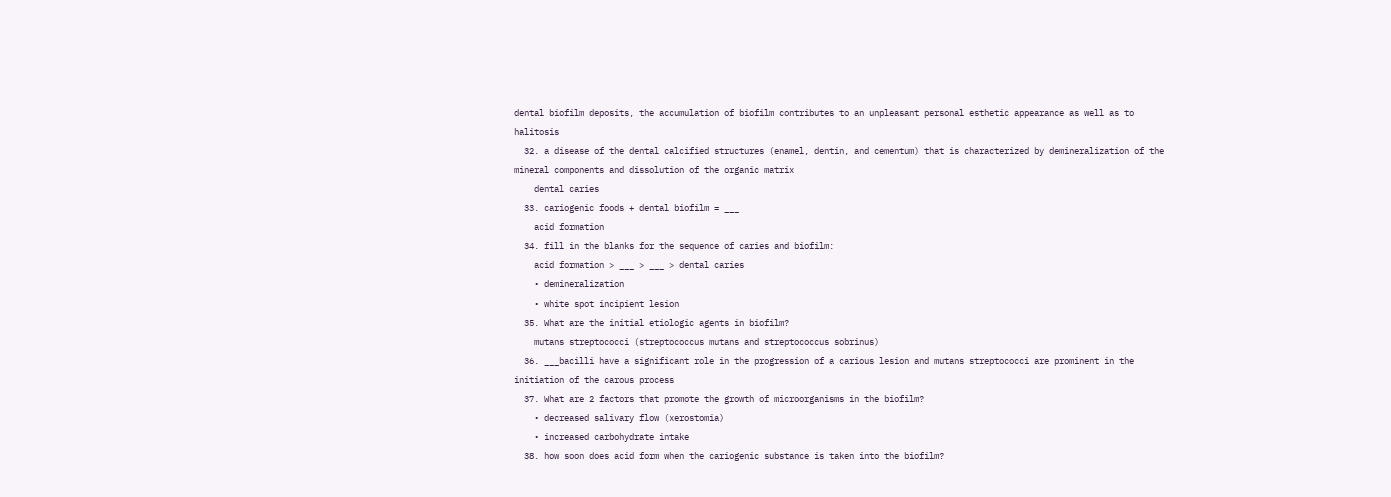dental biofilm deposits, the accumulation of biofilm contributes to an unpleasant personal esthetic appearance as well as to halitosis
  32. a disease of the dental calcified structures (enamel, dentin, and cementum) that is characterized by demineralization of the mineral components and dissolution of the organic matrix
    dental caries
  33. cariogenic foods + dental biofilm = ___
    acid formation
  34. fill in the blanks for the sequence of caries and biofilm:
    acid formation > ___ > ___ > dental caries
    • demineralization
    • white spot incipient lesion
  35. What are the initial etiologic agents in biofilm?
    mutans streptococci (streptococcus mutans and streptococcus sobrinus)
  36. ___bacilli have a significant role in the progression of a carious lesion and mutans streptococci are prominent in the initiation of the carous process
  37. What are 2 factors that promote the growth of microorganisms in the biofilm?
    • decreased salivary flow (xerostomia)
    • increased carbohydrate intake
  38. how soon does acid form when the cariogenic substance is taken into the biofilm?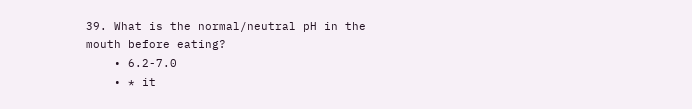39. What is the normal/neutral pH in the mouth before eating?
    • 6.2-7.0
    • * it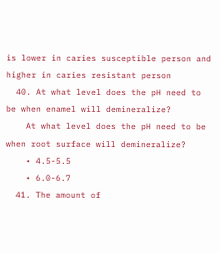is lower in caries susceptible person and higher in caries resistant person
  40. At what level does the pH need to be when enamel will demineralize?
    At what level does the pH need to be when root surface will demineralize?
    • 4.5-5.5
    • 6.0-6.7
  41. The amount of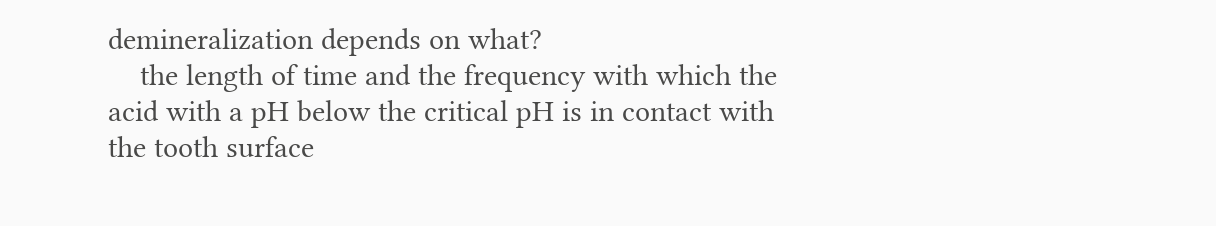demineralization depends on what?
    the length of time and the frequency with which the acid with a pH below the critical pH is in contact with the tooth surface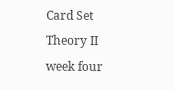Card Set
Theory II
week four